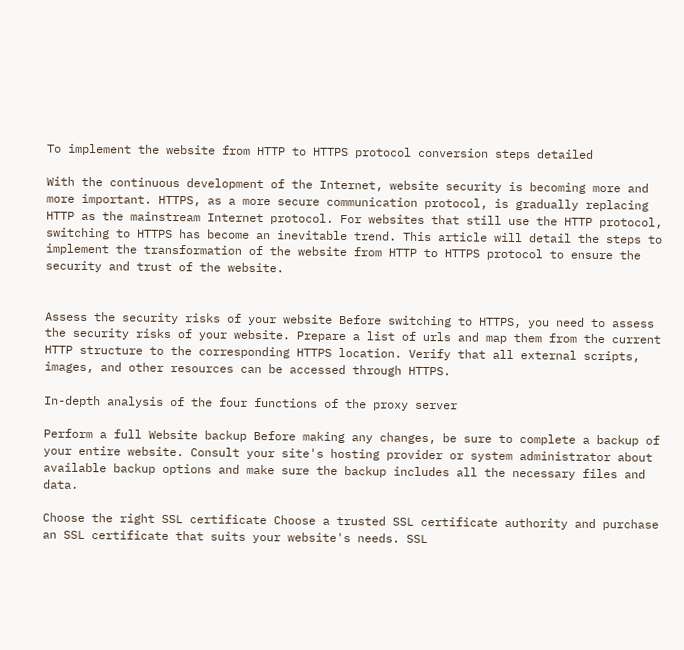To implement the website from HTTP to HTTPS protocol conversion steps detailed

With the continuous development of the Internet, website security is becoming more and more important. HTTPS, as a more secure communication protocol, is gradually replacing HTTP as the mainstream Internet protocol. For websites that still use the HTTP protocol, switching to HTTPS has become an inevitable trend. This article will detail the steps to implement the transformation of the website from HTTP to HTTPS protocol to ensure the security and trust of the website.


Assess the security risks of your website Before switching to HTTPS, you need to assess the security risks of your website. Prepare a list of urls and map them from the current HTTP structure to the corresponding HTTPS location. Verify that all external scripts, images, and other resources can be accessed through HTTPS.

In-depth analysis of the four functions of the proxy server

Perform a full Website backup Before making any changes, be sure to complete a backup of your entire website. Consult your site's hosting provider or system administrator about available backup options and make sure the backup includes all the necessary files and data.

Choose the right SSL certificate Choose a trusted SSL certificate authority and purchase an SSL certificate that suits your website's needs. SSL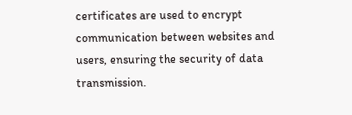certificates are used to encrypt communication between websites and users, ensuring the security of data transmission.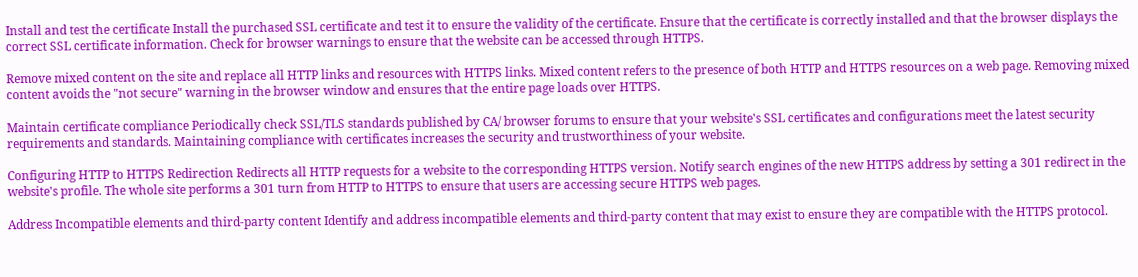Install and test the certificate Install the purchased SSL certificate and test it to ensure the validity of the certificate. Ensure that the certificate is correctly installed and that the browser displays the correct SSL certificate information. Check for browser warnings to ensure that the website can be accessed through HTTPS.

Remove mixed content on the site and replace all HTTP links and resources with HTTPS links. Mixed content refers to the presence of both HTTP and HTTPS resources on a web page. Removing mixed content avoids the "not secure" warning in the browser window and ensures that the entire page loads over HTTPS.

Maintain certificate compliance Periodically check SSL/TLS standards published by CA/ browser forums to ensure that your website's SSL certificates and configurations meet the latest security requirements and standards. Maintaining compliance with certificates increases the security and trustworthiness of your website.

Configuring HTTP to HTTPS Redirection Redirects all HTTP requests for a website to the corresponding HTTPS version. Notify search engines of the new HTTPS address by setting a 301 redirect in the website's profile. The whole site performs a 301 turn from HTTP to HTTPS to ensure that users are accessing secure HTTPS web pages.

Address Incompatible elements and third-party content Identify and address incompatible elements and third-party content that may exist to ensure they are compatible with the HTTPS protocol.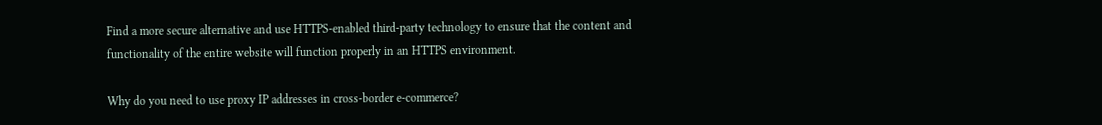Find a more secure alternative and use HTTPS-enabled third-party technology to ensure that the content and functionality of the entire website will function properly in an HTTPS environment.

Why do you need to use proxy IP addresses in cross-border e-commerce?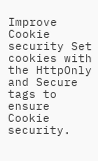Improve Cookie security Set cookies with the HttpOnly and Secure tags to ensure Cookie security.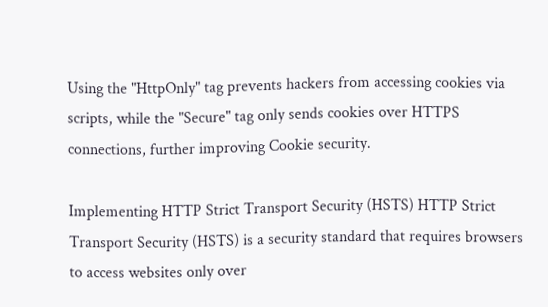Using the "HttpOnly" tag prevents hackers from accessing cookies via scripts, while the "Secure" tag only sends cookies over HTTPS connections, further improving Cookie security.

Implementing HTTP Strict Transport Security (HSTS) HTTP Strict Transport Security (HSTS) is a security standard that requires browsers to access websites only over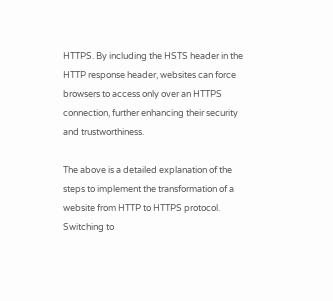HTTPS. By including the HSTS header in the HTTP response header, websites can force browsers to access only over an HTTPS connection, further enhancing their security and trustworthiness.

The above is a detailed explanation of the steps to implement the transformation of a website from HTTP to HTTPS protocol. Switching to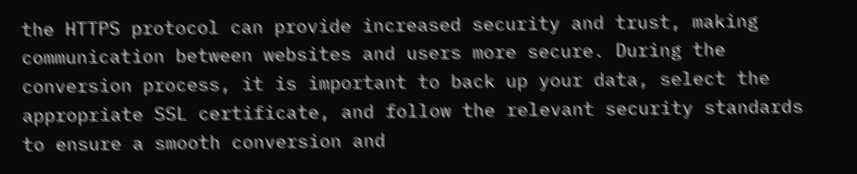the HTTPS protocol can provide increased security and trust, making communication between websites and users more secure. During the conversion process, it is important to back up your data, select the appropriate SSL certificate, and follow the relevant security standards to ensure a smooth conversion and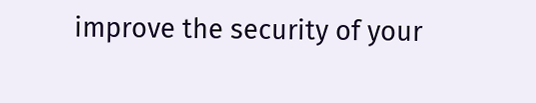improve the security of your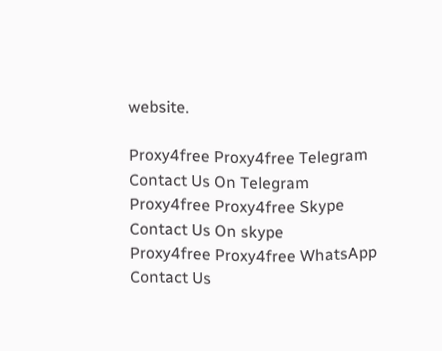website.

Proxy4free Proxy4free Telegram
Contact Us On Telegram
Proxy4free Proxy4free Skype
Contact Us On skype
Proxy4free Proxy4free WhatsApp
Contact Us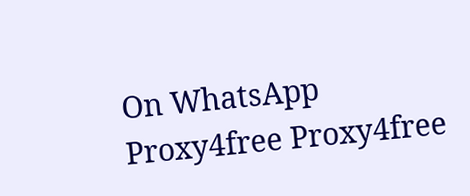On WhatsApp
Proxy4free Proxy4free